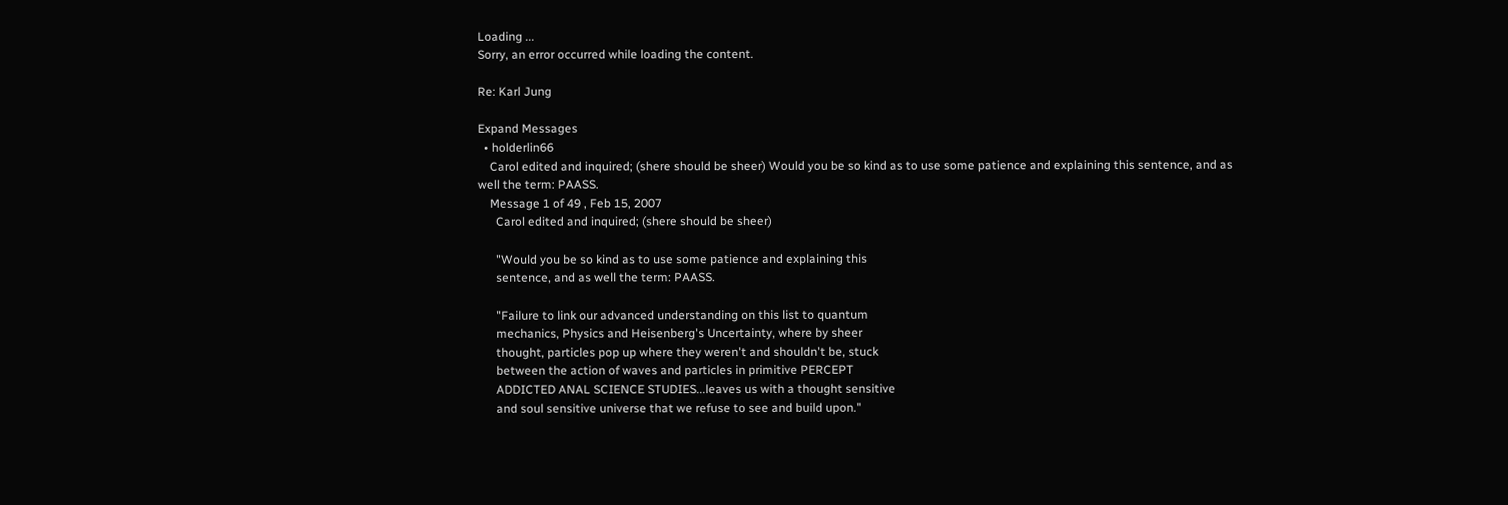Loading ...
Sorry, an error occurred while loading the content.

Re: Karl Jung

Expand Messages
  • holderlin66
    Carol edited and inquired; (shere should be sheer) Would you be so kind as to use some patience and explaining this sentence, and as well the term: PAASS.
    Message 1 of 49 , Feb 15, 2007
      Carol edited and inquired; (shere should be sheer)

      "Would you be so kind as to use some patience and explaining this
      sentence, and as well the term: PAASS.

      "Failure to link our advanced understanding on this list to quantum
      mechanics, Physics and Heisenberg's Uncertainty, where by sheer
      thought, particles pop up where they weren't and shouldn't be, stuck
      between the action of waves and particles in primitive PERCEPT
      ADDICTED ANAL SCIENCE STUDIES...leaves us with a thought sensitive
      and soul sensitive universe that we refuse to see and build upon."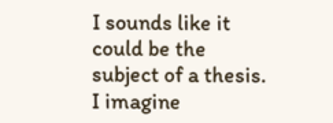I sounds like it could be the subject of a thesis. I imagine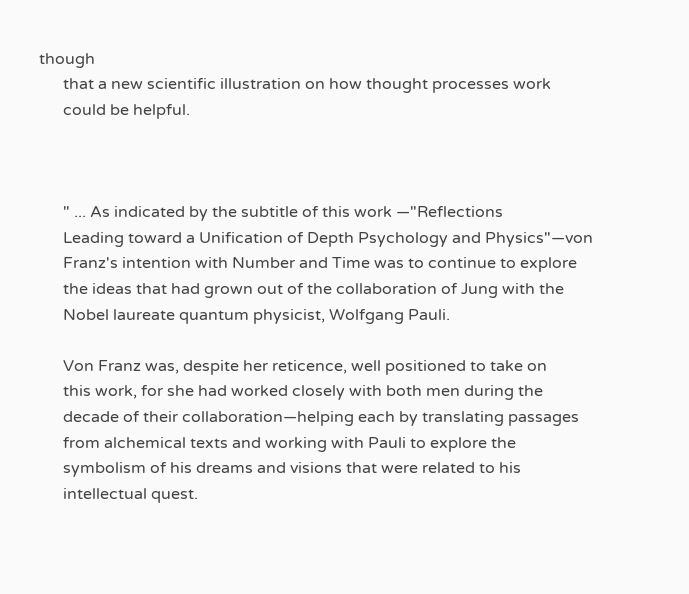though
      that a new scientific illustration on how thought processes work
      could be helpful.



      " ... As indicated by the subtitle of this work —"Reflections
      Leading toward a Unification of Depth Psychology and Physics"—von
      Franz's intention with Number and Time was to continue to explore
      the ideas that had grown out of the collaboration of Jung with the
      Nobel laureate quantum physicist, Wolfgang Pauli.

      Von Franz was, despite her reticence, well positioned to take on
      this work, for she had worked closely with both men during the
      decade of their collaboration—helping each by translating passages
      from alchemical texts and working with Pauli to explore the
      symbolism of his dreams and visions that were related to his
      intellectual quest.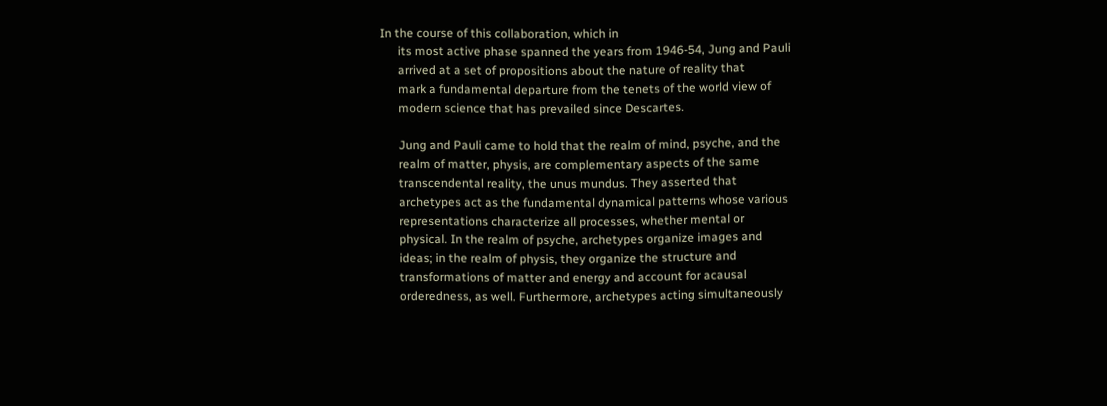In the course of this collaboration, which in
      its most active phase spanned the years from 1946-54, Jung and Pauli
      arrived at a set of propositions about the nature of reality that
      mark a fundamental departure from the tenets of the world view of
      modern science that has prevailed since Descartes.

      Jung and Pauli came to hold that the realm of mind, psyche, and the
      realm of matter, physis, are complementary aspects of the same
      transcendental reality, the unus mundus. They asserted that
      archetypes act as the fundamental dynamical patterns whose various
      representations characterize all processes, whether mental or
      physical. In the realm of psyche, archetypes organize images and
      ideas; in the realm of physis, they organize the structure and
      transformations of matter and energy and account for acausal
      orderedness, as well. Furthermore, archetypes acting simultaneously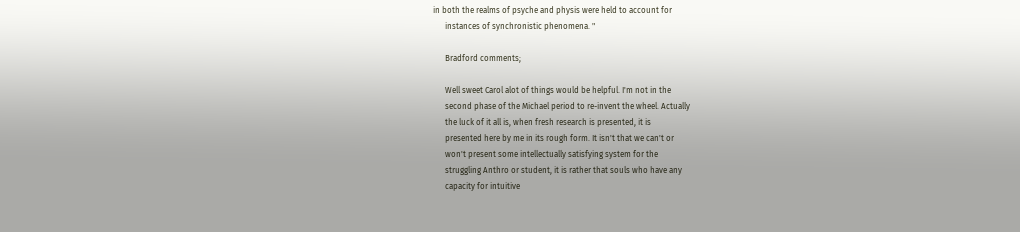in both the realms of psyche and physis were held to account for
      instances of synchronistic phenomena. "

      Bradford comments;

      Well sweet Carol alot of things would be helpful. I'm not in the
      second phase of the Michael period to re-invent the wheel. Actually
      the luck of it all is, when fresh research is presented, it is
      presented here by me in its rough form. It isn't that we can't or
      won't present some intellectually satisfying system for the
      struggling Anthro or student, it is rather that souls who have any
      capacity for intuitive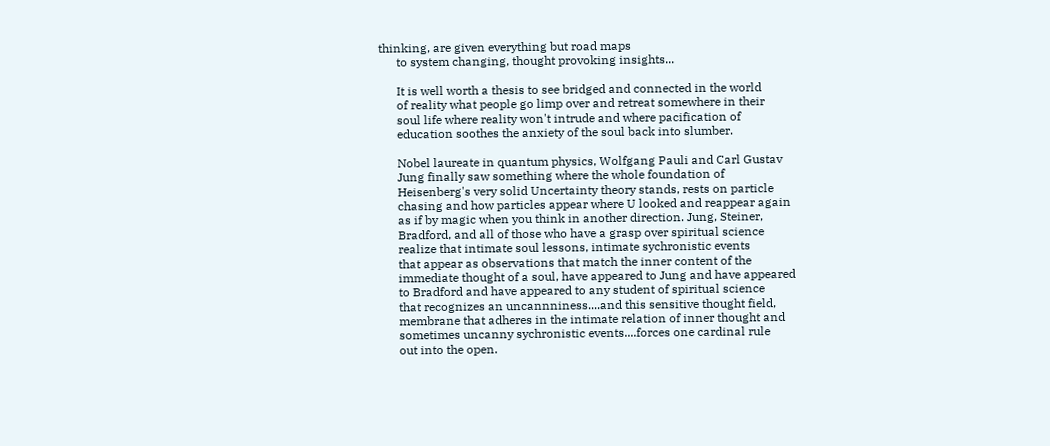thinking, are given everything but road maps
      to system changing, thought provoking insights...

      It is well worth a thesis to see bridged and connected in the world
      of reality what people go limp over and retreat somewhere in their
      soul life where reality won't intrude and where pacification of
      education soothes the anxiety of the soul back into slumber.

      Nobel laureate in quantum physics, Wolfgang Pauli and Carl Gustav
      Jung finally saw something where the whole foundation of
      Heisenberg's very solid Uncertainty theory stands, rests on particle
      chasing and how particles appear where U looked and reappear again
      as if by magic when you think in another direction. Jung, Steiner,
      Bradford, and all of those who have a grasp over spiritual science
      realize that intimate soul lessons, intimate sychronistic events
      that appear as observations that match the inner content of the
      immediate thought of a soul, have appeared to Jung and have appeared
      to Bradford and have appeared to any student of spiritual science
      that recognizes an uncannniness....and this sensitive thought field,
      membrane that adheres in the intimate relation of inner thought and
      sometimes uncanny sychronistic events....forces one cardinal rule
      out into the open.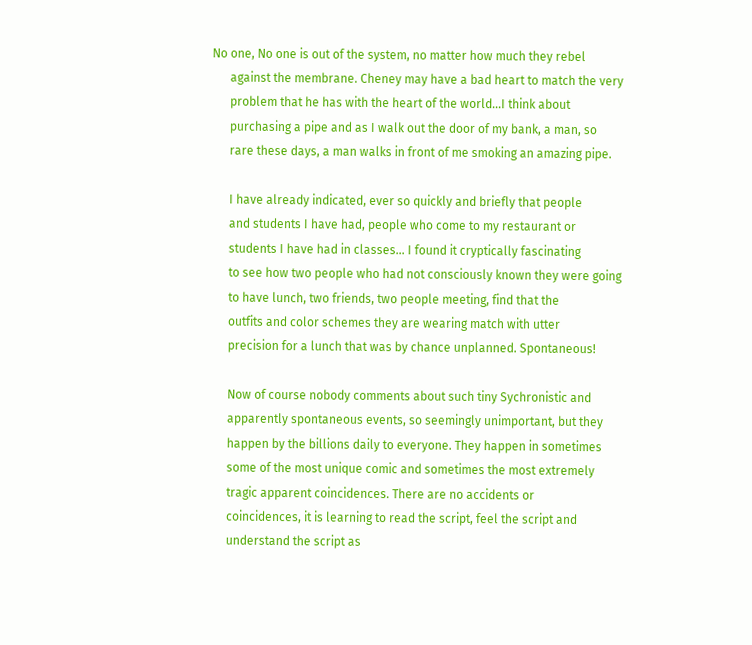No one, No one is out of the system, no matter how much they rebel
      against the membrane. Cheney may have a bad heart to match the very
      problem that he has with the heart of the world...I think about
      purchasing a pipe and as I walk out the door of my bank, a man, so
      rare these days, a man walks in front of me smoking an amazing pipe.

      I have already indicated, ever so quickly and briefly that people
      and students I have had, people who come to my restaurant or
      students I have had in classes... I found it cryptically fascinating
      to see how two people who had not consciously known they were going
      to have lunch, two friends, two people meeting, find that the
      outfits and color schemes they are wearing match with utter
      precision for a lunch that was by chance unplanned. Spontaneous!

      Now of course nobody comments about such tiny Sychronistic and
      apparently spontaneous events, so seemingly unimportant, but they
      happen by the billions daily to everyone. They happen in sometimes
      some of the most unique comic and sometimes the most extremely
      tragic apparent coincidences. There are no accidents or
      coincidences, it is learning to read the script, feel the script and
      understand the script as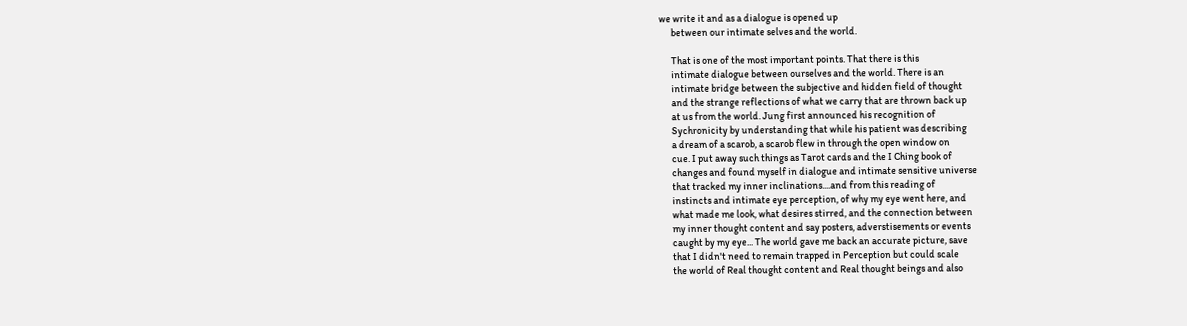we write it and as a dialogue is opened up
      between our intimate selves and the world.

      That is one of the most important points. That there is this
      intimate dialogue between ourselves and the world. There is an
      intimate bridge between the subjective and hidden field of thought
      and the strange reflections of what we carry that are thrown back up
      at us from the world. Jung first announced his recognition of
      Sychronicity by understanding that while his patient was describing
      a dream of a scarob, a scarob flew in through the open window on
      cue. I put away such things as Tarot cards and the I Ching book of
      changes and found myself in dialogue and intimate sensitive universe
      that tracked my inner inclinations....and from this reading of
      instincts and intimate eye perception, of why my eye went here, and
      what made me look, what desires stirred, and the connection between
      my inner thought content and say posters, adverstisements or events
      caught by my eye... The world gave me back an accurate picture, save
      that I didn't need to remain trapped in Perception but could scale
      the world of Real thought content and Real thought beings and also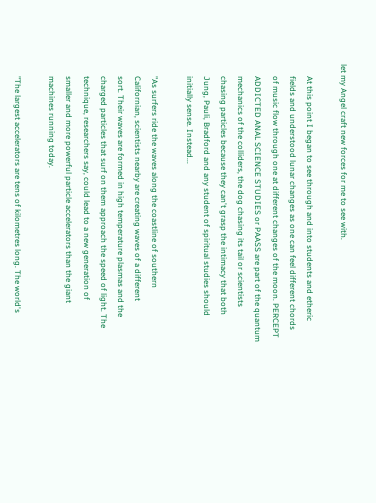let my Angel craft new forces for me to see with.

      At this point I began to see through and into students and etheric
      fields and understood lunar changes as one can feel different chords
      of music flow through one at different changes of the moon. PERCEPT
      ADDICTED ANAL SCIENCE STUDIES or PAASS are part of the quantum
      mechanics of the colliders, the dog chasing its tail or scientists
      chasing particles because they can't grasp the intimacy that both
      Jung, Pauli, Bradford and any student of spiritual studies should
      initially sense. Instead...

      "As surfers ride the waves along the coastline of southern
      Californian, scientists nearby are creating waves of a different
      sort. Their waves are formed in high temperature plasmas and the
      charged particles that surf on them approach the speed of light. The
      technique, researchers say, could lead to a new generation of
      smaller and more powerful particle accelerators than the giant
      machines running today.

      "The largest accelerators are tens of kilometres long. The world's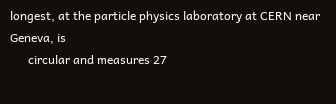longest, at the particle physics laboratory at CERN near Geneva, is
      circular and measures 27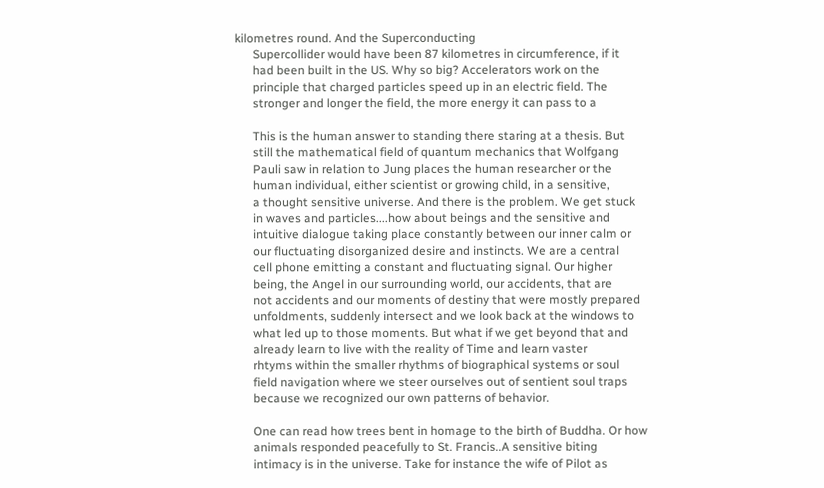kilometres round. And the Superconducting
      Supercollider would have been 87 kilometres in circumference, if it
      had been built in the US. Why so big? Accelerators work on the
      principle that charged particles speed up in an electric field. The
      stronger and longer the field, the more energy it can pass to a

      This is the human answer to standing there staring at a thesis. But
      still the mathematical field of quantum mechanics that Wolfgang
      Pauli saw in relation to Jung places the human researcher or the
      human individual, either scientist or growing child, in a sensitive,
      a thought sensitive universe. And there is the problem. We get stuck
      in waves and particles....how about beings and the sensitive and
      intuitive dialogue taking place constantly between our inner calm or
      our fluctuating disorganized desire and instincts. We are a central
      cell phone emitting a constant and fluctuating signal. Our higher
      being, the Angel in our surrounding world, our accidents, that are
      not accidents and our moments of destiny that were mostly prepared
      unfoldments, suddenly intersect and we look back at the windows to
      what led up to those moments. But what if we get beyond that and
      already learn to live with the reality of Time and learn vaster
      rhtyms within the smaller rhythms of biographical systems or soul
      field navigation where we steer ourselves out of sentient soul traps
      because we recognized our own patterns of behavior.

      One can read how trees bent in homage to the birth of Buddha. Or how
      animals responded peacefully to St. Francis..A sensitive biting
      intimacy is in the universe. Take for instance the wife of Pilot as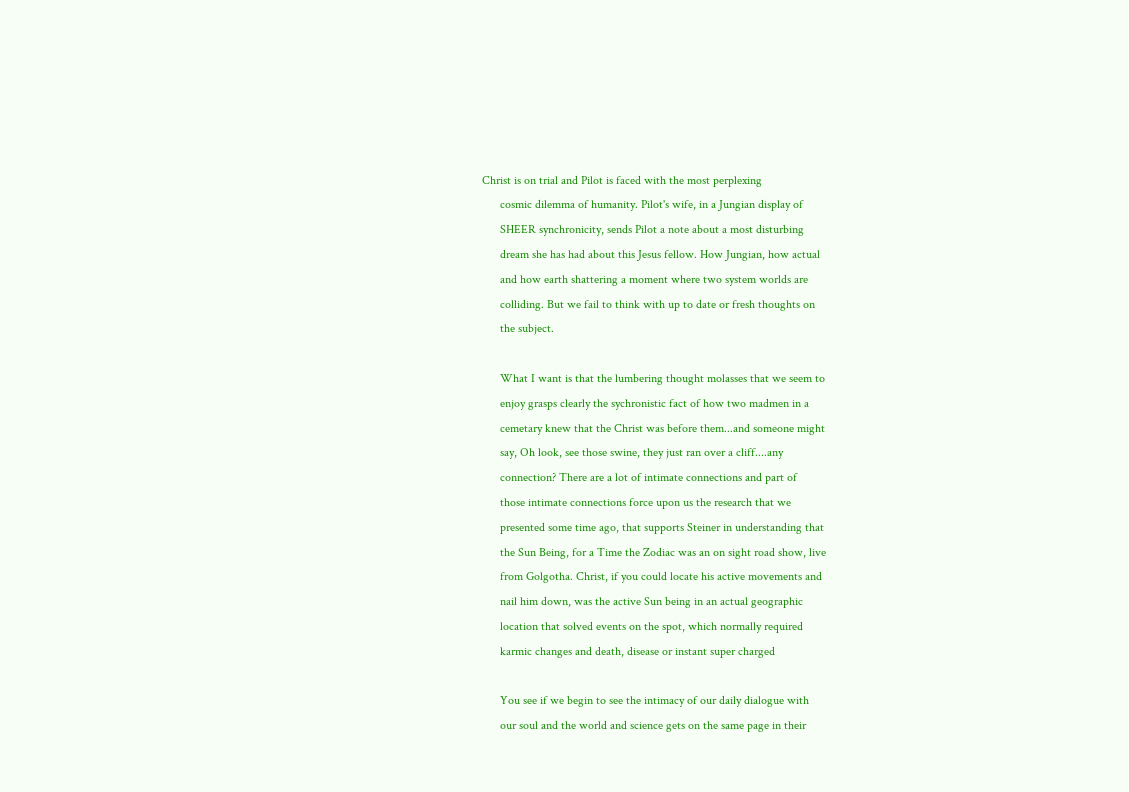Christ is on trial and Pilot is faced with the most perplexing
      cosmic dilemma of humanity. Pilot's wife, in a Jungian display of
      SHEER synchronicity, sends Pilot a note about a most disturbing
      dream she has had about this Jesus fellow. How Jungian, how actual
      and how earth shattering a moment where two system worlds are
      colliding. But we fail to think with up to date or fresh thoughts on
      the subject.

      What I want is that the lumbering thought molasses that we seem to
      enjoy grasps clearly the sychronistic fact of how two madmen in a
      cemetary knew that the Christ was before them...and someone might
      say, Oh look, see those swine, they just ran over a cliff....any
      connection? There are a lot of intimate connections and part of
      those intimate connections force upon us the research that we
      presented some time ago, that supports Steiner in understanding that
      the Sun Being, for a Time the Zodiac was an on sight road show, live
      from Golgotha. Christ, if you could locate his active movements and
      nail him down, was the active Sun being in an actual geographic
      location that solved events on the spot, which normally required
      karmic changes and death, disease or instant super charged

      You see if we begin to see the intimacy of our daily dialogue with
      our soul and the world and science gets on the same page in their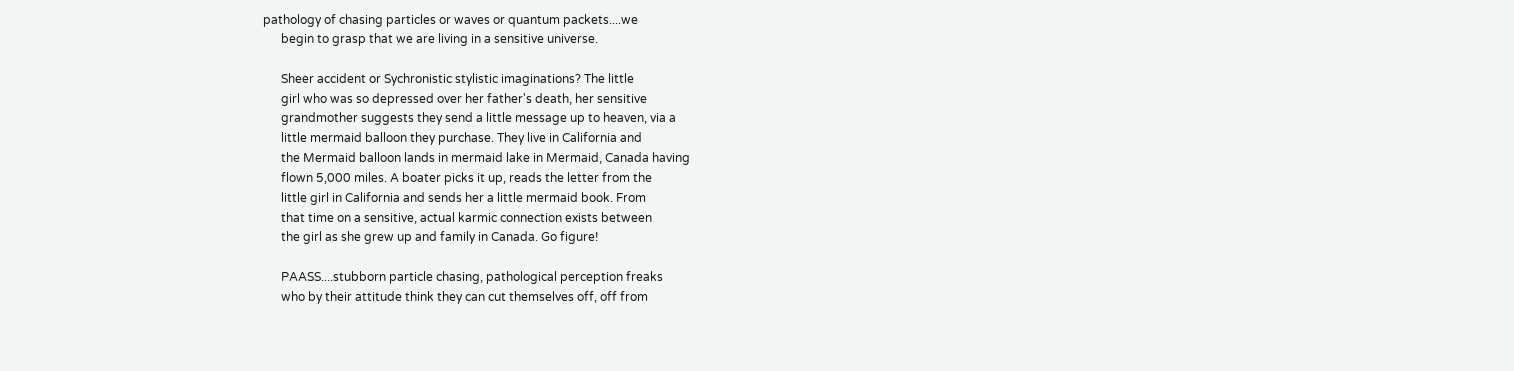pathology of chasing particles or waves or quantum packets....we
      begin to grasp that we are living in a sensitive universe.

      Sheer accident or Sychronistic stylistic imaginations? The little
      girl who was so depressed over her father's death, her sensitive
      grandmother suggests they send a little message up to heaven, via a
      little mermaid balloon they purchase. They live in California and
      the Mermaid balloon lands in mermaid lake in Mermaid, Canada having
      flown 5,000 miles. A boater picks it up, reads the letter from the
      little girl in California and sends her a little mermaid book. From
      that time on a sensitive, actual karmic connection exists between
      the girl as she grew up and family in Canada. Go figure!

      PAASS....stubborn particle chasing, pathological perception freaks
      who by their attitude think they can cut themselves off, off from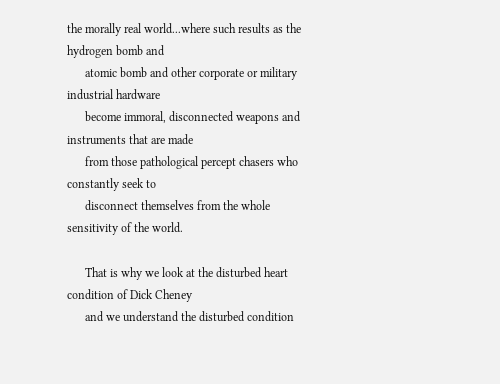the morally real world...where such results as the hydrogen bomb and
      atomic bomb and other corporate or military industrial hardware
      become immoral, disconnected weapons and instruments that are made
      from those pathological percept chasers who constantly seek to
      disconnect themselves from the whole sensitivity of the world.

      That is why we look at the disturbed heart condition of Dick Cheney
      and we understand the disturbed condition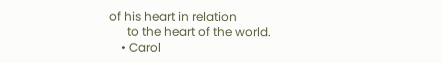of his heart in relation
      to the heart of the world.
    • Carol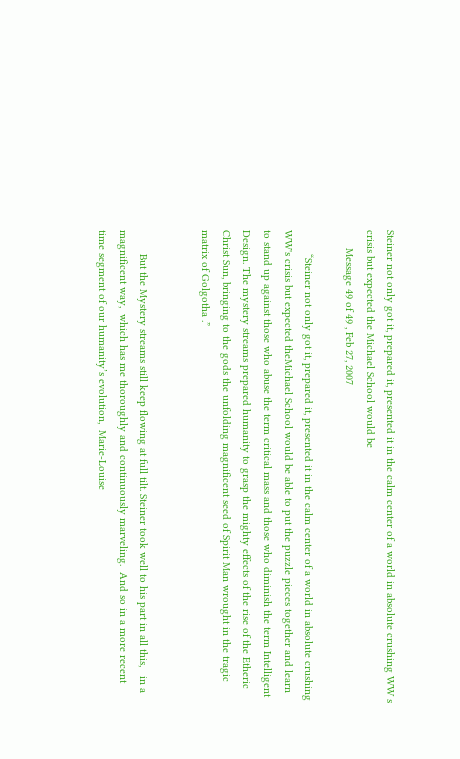Steiner not only got it, prepared it, presented it in the calm center of a world in absolute crushing WW s crisis but expected the Michael School would be
      Message 49 of 49 , Feb 27, 2007

        “Steiner not only got it, prepared it, presented it in the calm center of a world in absolute crushing WW's crisis but expected theMichael School would be able to put the puzzle pieces together and learn to stand up against those who abuse the term critical mass and those who diminish the term Intelligent Design. The mystery streams prepared humanity to grasp the mighty effects of the rise of the Etheric Christ Sun, bringing to the gods the unfolding magnificent seed of Spirit Man wrought in the tragic matrix of Golgotha .”


        But the Mystery streams still keep flowing at full tilt. Steiner took well to his part in all this,   in a magnificent way,  which has me thoroughly and continuously marveling.  And so in a more recent time segment of our humanity’s evolution,  Marie-Louise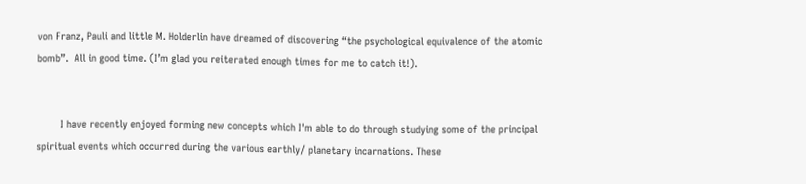von Franz, Pauli and little M. Holderlin have dreamed of discovering “the psychological equivalence of the atomic bomb”.  All in good time. (I’m glad you reiterated enough times for me to catch it!).


        I have recently enjoyed forming new concepts which I'm able to do through studying some of the principal spiritual events which occurred during the various earthly/ planetary incarnations. These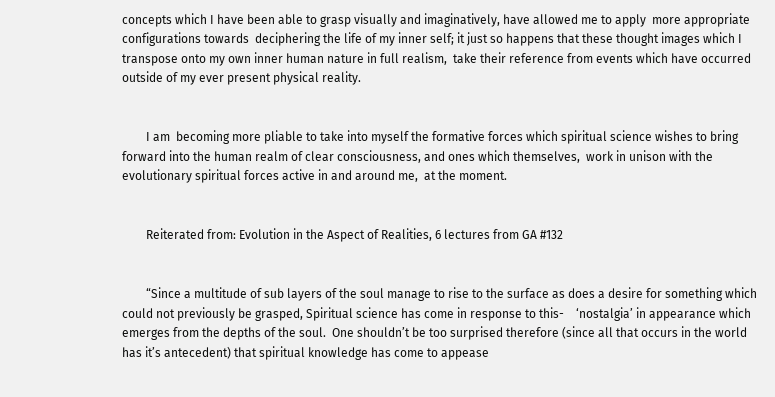concepts which I have been able to grasp visually and imaginatively, have allowed me to apply  more appropriate configurations towards  deciphering the life of my inner self; it just so happens that these thought images which I transpose onto my own inner human nature in full realism,  take their reference from events which have occurred outside of my ever present physical reality.


        I am  becoming more pliable to take into myself the formative forces which spiritual science wishes to bring forward into the human realm of clear consciousness, and ones which themselves,  work in unison with the evolutionary spiritual forces active in and around me,  at the moment.


        Reiterated from: Evolution in the Aspect of Realities, 6 lectures from GA #132


        “Since a multitude of sub layers of the soul manage to rise to the surface as does a desire for something which could not previously be grasped, Spiritual science has come in response to this-    ‘nostalgia’ in appearance which emerges from the depths of the soul.  One shouldn’t be too surprised therefore (since all that occurs in the world has it’s antecedent) that spiritual knowledge has come to appease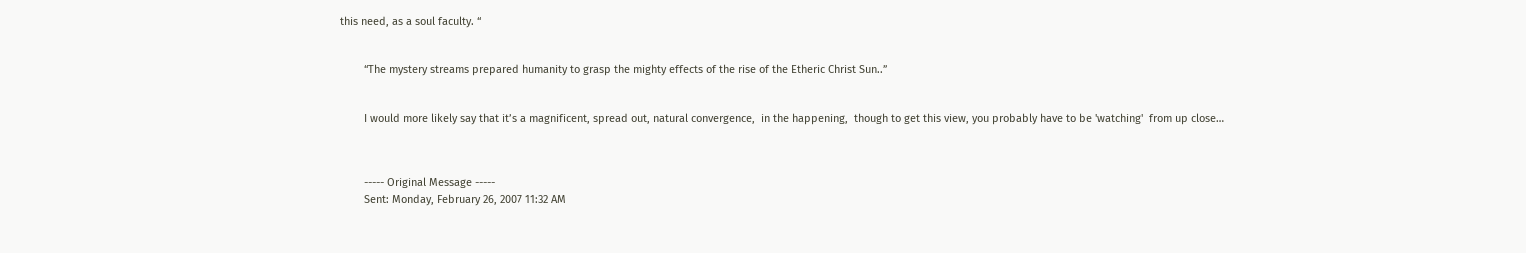this need, as a soul faculty. “


        “The mystery streams prepared humanity to grasp the mighty effects of the rise of the Etheric Christ Sun..”


        I would more likely say that it’s a magnificent, spread out, natural convergence,  in the happening,  though to get this view, you probably have to be 'watching'  from up close…



        ----- Original Message -----
        Sent: Monday, February 26, 2007 11:32 AM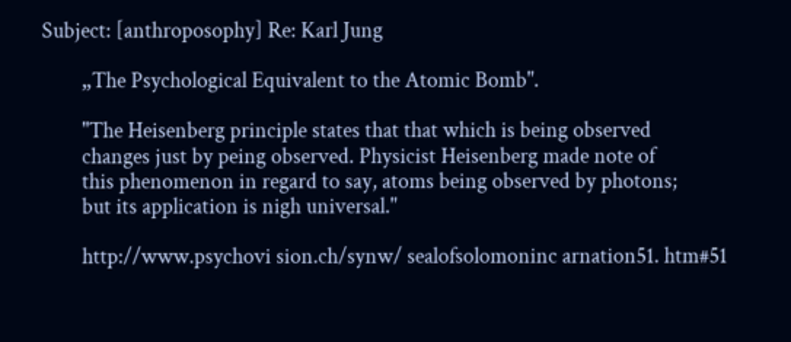Subject: [anthroposophy] Re: Karl Jung

        „The Psychological Equivalent to the Atomic Bomb".

        "The Heisenberg principle states that that which is being observed
        changes just by peing observed. Physicist Heisenberg made note of
        this phenomenon in regard to say, atoms being observed by photons;
        but its application is nigh universal."

        http://www.psychovi sion.ch/synw/ sealofsolomoninc arnation51. htm#51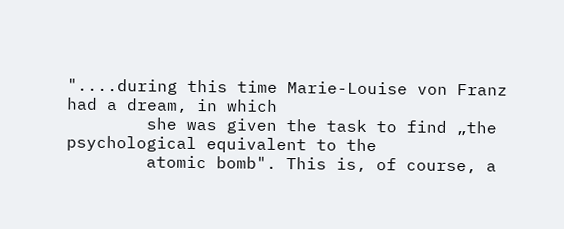"....during this time Marie-Louise von Franz had a dream, in which
        she was given the task to find „the psychological equivalent to the
        atomic bomb". This is, of course, a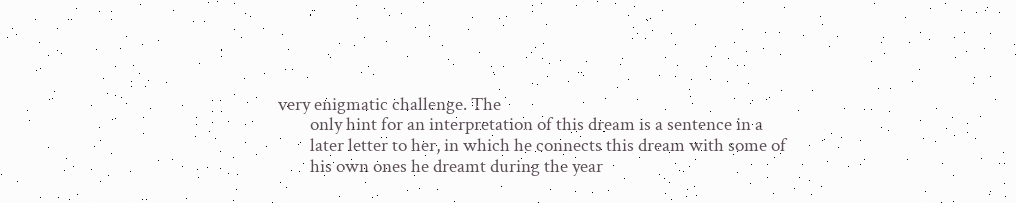very enigmatic challenge. The
        only hint for an interpretation of this dream is a sentence in a
        later letter to her, in which he connects this dream with some of
        his own ones he dreamt during the year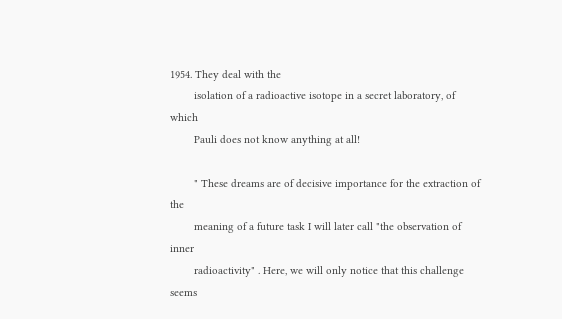1954. They deal with the
        isolation of a radioactive isotope in a secret laboratory, of which
        Pauli does not know anything at all!

        " These dreams are of decisive importance for the extraction of the
        meaning of a future task I will later call "the observation of inner
        radioactivity" . Here, we will only notice that this challenge seems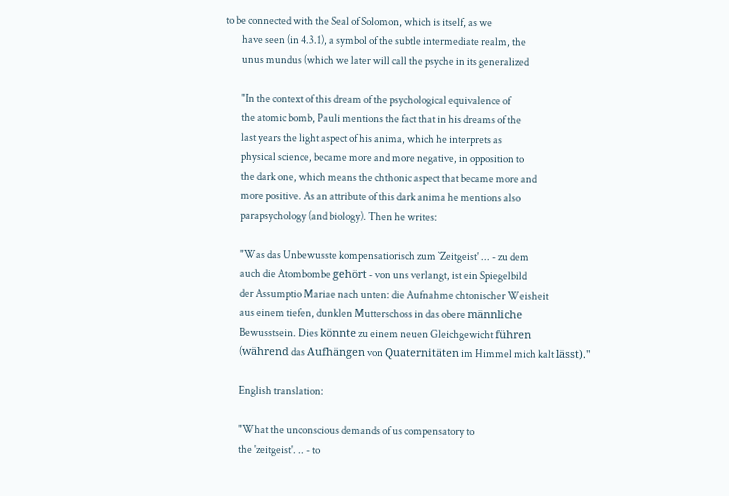to be connected with the Seal of Solomon, which is itself, as we
        have seen (in 4.3.1), a symbol of the subtle intermediate realm, the
        unus mundus (which we later will call the psyche in its generalized

        "In the context of this dream of the psychological equivalence of
        the atomic bomb, Pauli mentions the fact that in his dreams of the
        last years the light aspect of his anima, which he interprets as
        physical science, became more and more negative, in opposition to
        the dark one, which means the chthonic aspect that became more and
        more positive. As an attribute of this dark anima he mentions also
        parapsychology (and biology). Then he writes:

        "Was das Unbewusste kompensatiorisch zum `Zeitgeist' ... - zu dem
        auch die Atombombe gehört - von uns verlangt, ist ein Spiegelbild
        der Assumptio Mariae nach unten: die Aufnahme chtonischer Weisheit
        aus einem tiefen, dunklen Mutterschoss in das obere männliche
        Bewusstsein. Dies könnte zu einem neuen Gleichgewicht führen
        (während das Aufhängen von Quaternitäten im Himmel mich kalt lässt)."

        English translation:

        "What the unconscious demands of us compensatory to
        the 'zeitgeist'. .. - to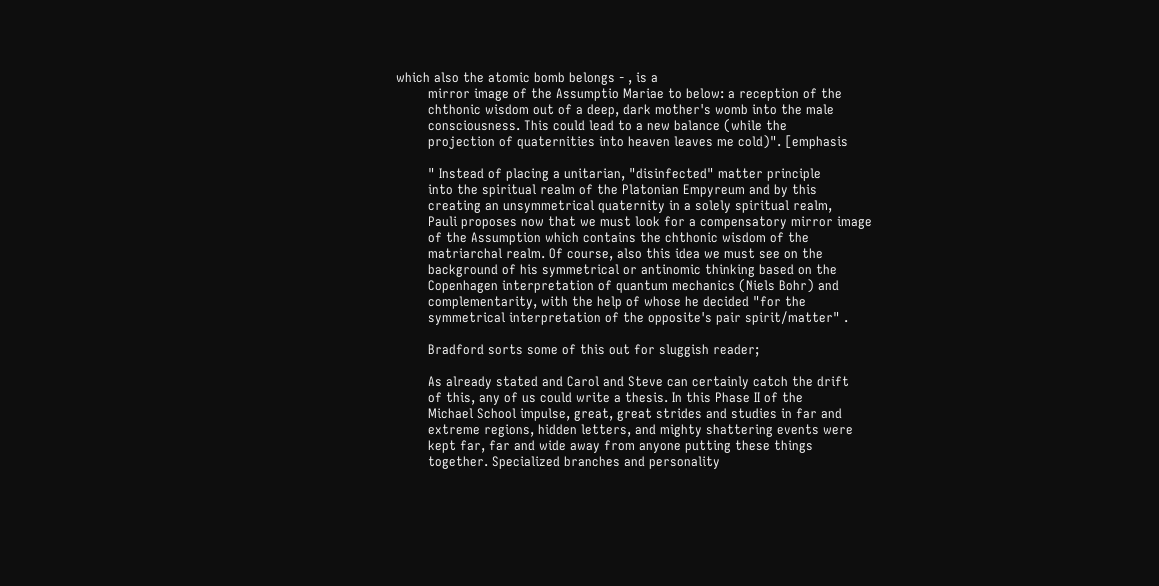which also the atomic bomb belongs - , is a
        mirror image of the Assumptio Mariae to below: a reception of the
        chthonic wisdom out of a deep, dark mother's womb into the male
        consciousness. This could lead to a new balance (while the
        projection of quaternities into heaven leaves me cold)". [emphasis

        " Instead of placing a unitarian, "disinfected" matter principle
        into the spiritual realm of the Platonian Empyreum and by this
        creating an unsymmetrical quaternity in a solely spiritual realm,
        Pauli proposes now that we must look for a compensatory mirror image
        of the Assumption which contains the chthonic wisdom of the
        matriarchal realm. Of course, also this idea we must see on the
        background of his symmetrical or antinomic thinking based on the
        Copenhagen interpretation of quantum mechanics (Niels Bohr) and
        complementarity, with the help of whose he decided "for the
        symmetrical interpretation of the opposite's pair spirit/matter" .

        Bradford sorts some of this out for sluggish reader;

        As already stated and Carol and Steve can certainly catch the drift
        of this, any of us could write a thesis. In this Phase II of the
        Michael School impulse, great, great strides and studies in far and
        extreme regions, hidden letters, and mighty shattering events were
        kept far, far and wide away from anyone putting these things
        together. Specialized branches and personality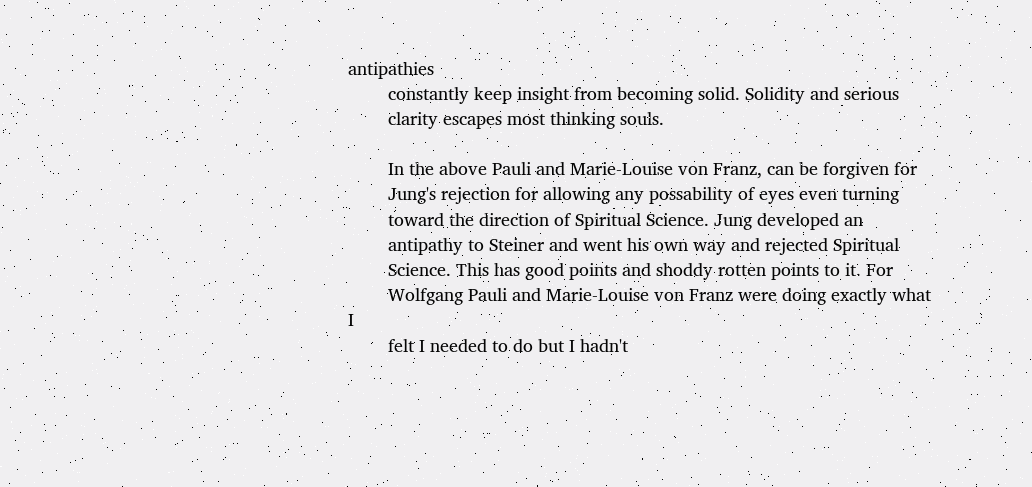antipathies
        constantly keep insight from becoming solid. Solidity and serious
        clarity escapes most thinking souls.

        In the above Pauli and Marie-Louise von Franz, can be forgiven for
        Jung's rejection for allowing any possability of eyes even turning
        toward the direction of Spiritual Science. Jung developed an
        antipathy to Steiner and went his own way and rejected Spiritual
        Science. This has good points and shoddy rotten points to it. For
        Wolfgang Pauli and Marie-Louise von Franz were doing exactly what I
        felt I needed to do but I hadn't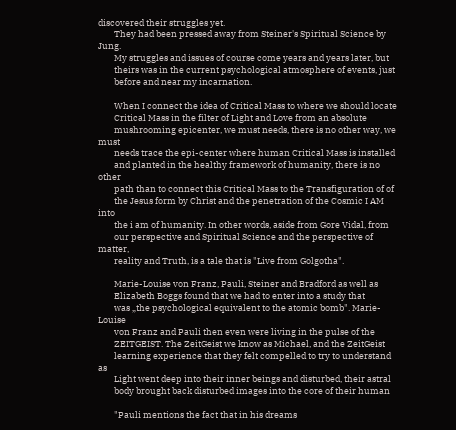discovered their struggles yet.
        They had been pressed away from Steiner's Spiritual Science by Jung.
        My struggles and issues of course come years and years later, but
        theirs was in the current psychological atmosphere of events, just
        before and near my incarnation.

        When I connect the idea of Critical Mass to where we should locate
        Critical Mass in the filter of Light and Love from an absolute
        mushrooming epicenter, we must needs, there is no other way, we must
        needs trace the epi-center where human Critical Mass is installed
        and planted in the healthy framework of humanity, there is no other
        path than to connect this Critical Mass to the Transfiguration of of
        the Jesus form by Christ and the penetration of the Cosmic I AM into
        the i am of humanity. In other words, aside from Gore Vidal, from
        our perspective and Spiritual Science and the perspective of matter,
        reality and Truth, is a tale that is "Live from Golgotha".

        Marie-Louise von Franz, Pauli, Steiner and Bradford as well as
        Elizabeth Boggs found that we had to enter into a study that
        was „the psychological equivalent to the atomic bomb". Marie-Louise
        von Franz and Pauli then even were living in the pulse of the
        ZEITGEIST. The ZeitGeist we know as Michael, and the ZeitGeist
        learning experience that they felt compelled to try to understand as
        Light went deep into their inner beings and disturbed, their astral
        body brought back disturbed images into the core of their human

        "Pauli mentions the fact that in his dreams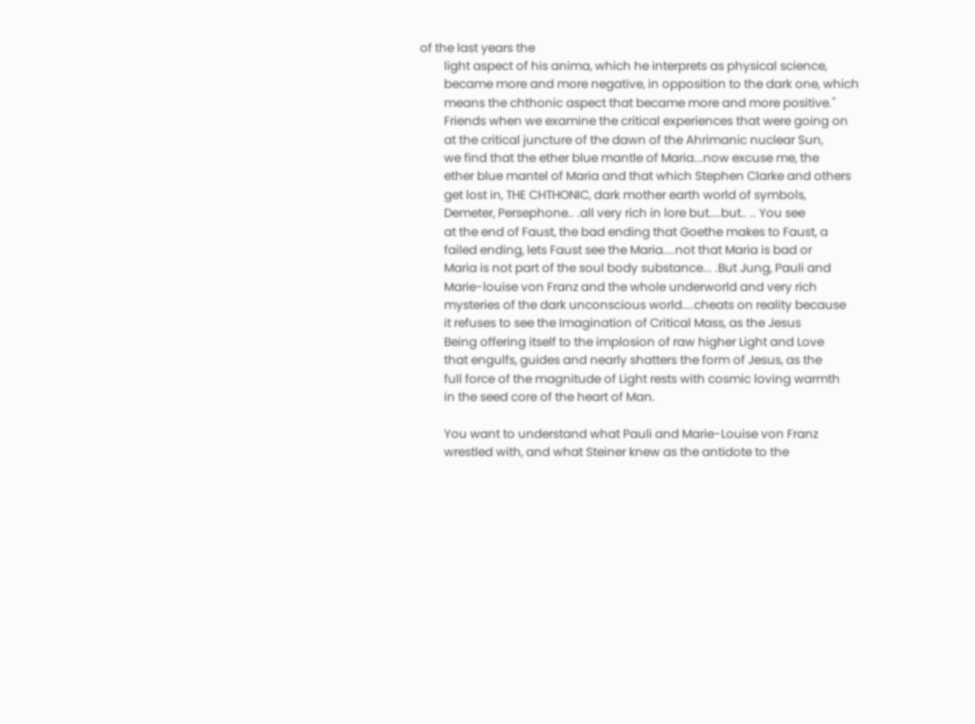of the last years the
        light aspect of his anima, which he interprets as physical science,
        became more and more negative, in opposition to the dark one, which
        means the chthonic aspect that became more and more positive."
        Friends when we examine the critical experiences that were going on
        at the critical juncture of the dawn of the Ahrimanic nuclear Sun,
        we find that the ether blue mantle of Maria...now excuse me, the
        ether blue mantel of Maria and that which Stephen Clarke and others
        get lost in, THE CHTHONIC, dark mother earth world of symbols,
        Demeter, Persephone.. .all very rich in lore but....but.. .. You see
        at the end of Faust, the bad ending that Goethe makes to Faust, a
        failed ending, lets Faust see the Maria....not that Maria is bad or
        Maria is not part of the soul body substance... .But Jung, Pauli and
        Marie-louise von Franz and the whole underworld and very rich
        mysteries of the dark unconscious world....cheats on reality because
        it refuses to see the Imagination of Critical Mass, as the Jesus
        Being offering itself to the implosion of raw higher Light and Love
        that engulfs, guides and nearly shatters the form of Jesus, as the
        full force of the magnitude of Light rests with cosmic loving warmth
        in the seed core of the heart of Man.

        You want to understand what Pauli and Marie-Louise von Franz
        wrestled with, and what Steiner knew as the antidote to the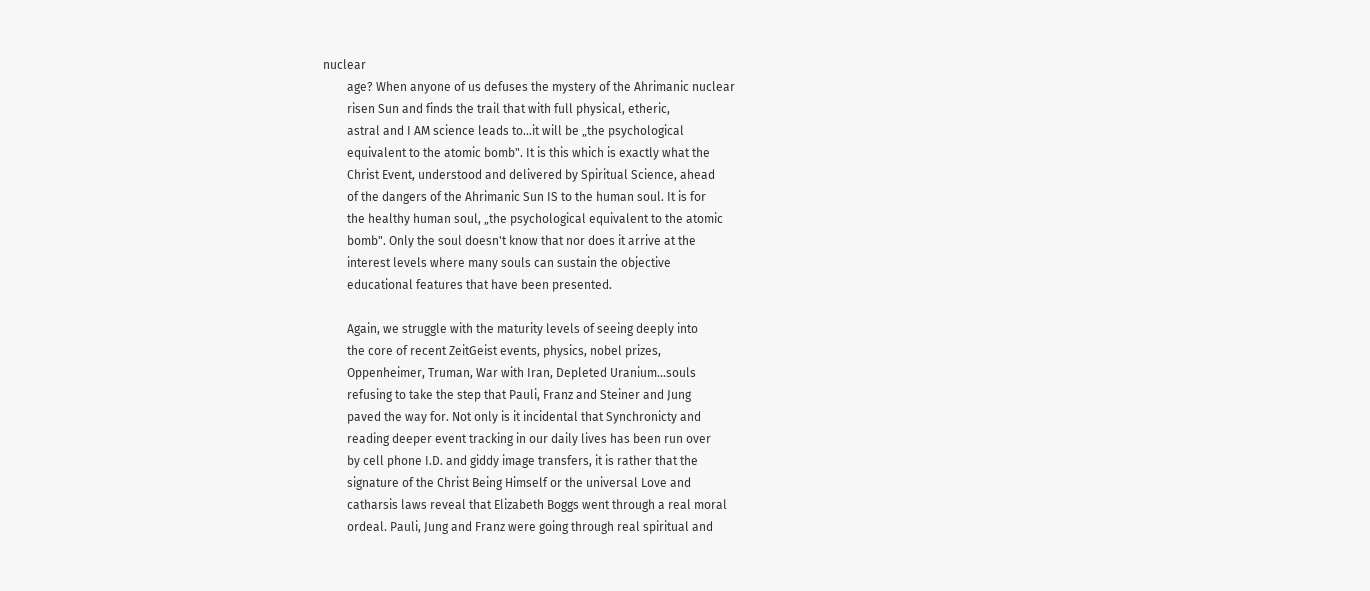nuclear
        age? When anyone of us defuses the mystery of the Ahrimanic nuclear
        risen Sun and finds the trail that with full physical, etheric,
        astral and I AM science leads to...it will be „the psychological
        equivalent to the atomic bomb". It is this which is exactly what the
        Christ Event, understood and delivered by Spiritual Science, ahead
        of the dangers of the Ahrimanic Sun IS to the human soul. It is for
        the healthy human soul, „the psychological equivalent to the atomic
        bomb". Only the soul doesn't know that nor does it arrive at the
        interest levels where many souls can sustain the objective
        educational features that have been presented.

        Again, we struggle with the maturity levels of seeing deeply into
        the core of recent ZeitGeist events, physics, nobel prizes,
        Oppenheimer, Truman, War with Iran, Depleted Uranium...souls
        refusing to take the step that Pauli, Franz and Steiner and Jung
        paved the way for. Not only is it incidental that Synchronicty and
        reading deeper event tracking in our daily lives has been run over
        by cell phone I.D. and giddy image transfers, it is rather that the
        signature of the Christ Being Himself or the universal Love and
        catharsis laws reveal that Elizabeth Boggs went through a real moral
        ordeal. Pauli, Jung and Franz were going through real spiritual and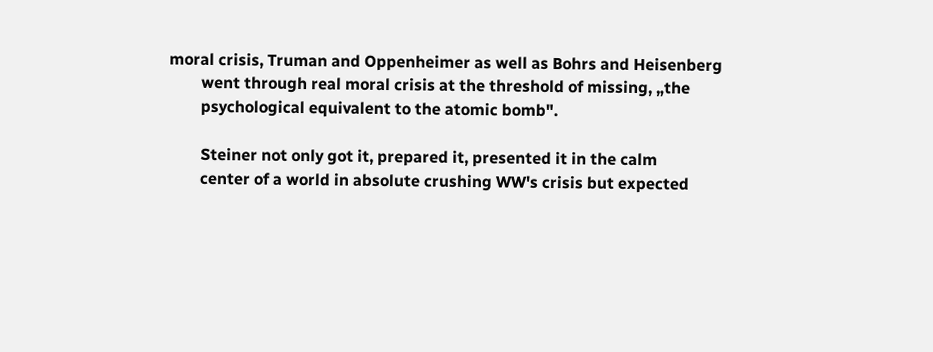moral crisis, Truman and Oppenheimer as well as Bohrs and Heisenberg
        went through real moral crisis at the threshold of missing, „the
        psychological equivalent to the atomic bomb".

        Steiner not only got it, prepared it, presented it in the calm
        center of a world in absolute crushing WW's crisis but expected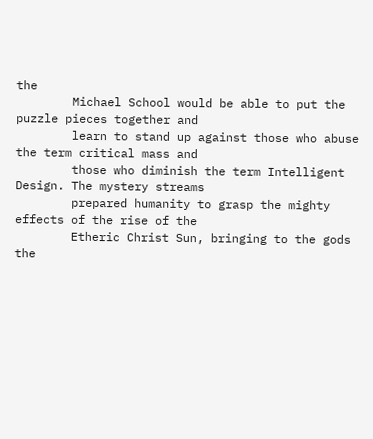the
        Michael School would be able to put the puzzle pieces together and
        learn to stand up against those who abuse the term critical mass and
        those who diminish the term Intelligent Design. The mystery streams
        prepared humanity to grasp the mighty effects of the rise of the
        Etheric Christ Sun, bringing to the gods the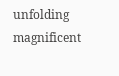unfolding magnificent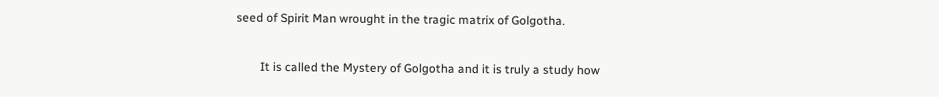seed of Spirit Man wrought in the tragic matrix of Golgotha.

        It is called the Mystery of Golgotha and it is truly a study how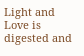Light and Love is digested and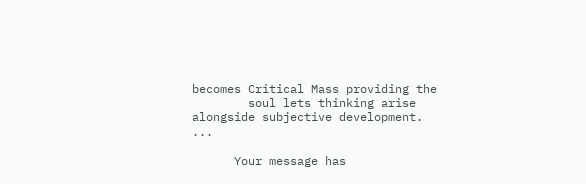becomes Critical Mass providing the
        soul lets thinking arise alongside subjective development. ...

      Your message has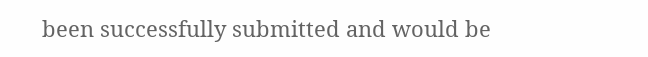been successfully submitted and would be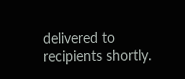delivered to recipients shortly.